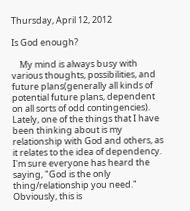Thursday, April 12, 2012

Is God enough?

    My mind is always busy with various thoughts, possibilities, and future plans(generally all kinds of potential future plans, dependent on all sorts of odd contingencies). Lately, one of the things that I have been thinking about is my relationship with God and others, as it relates to the idea of dependency. I'm sure everyone has heard the saying, "God is the only thing/relationship you need." Obviously, this is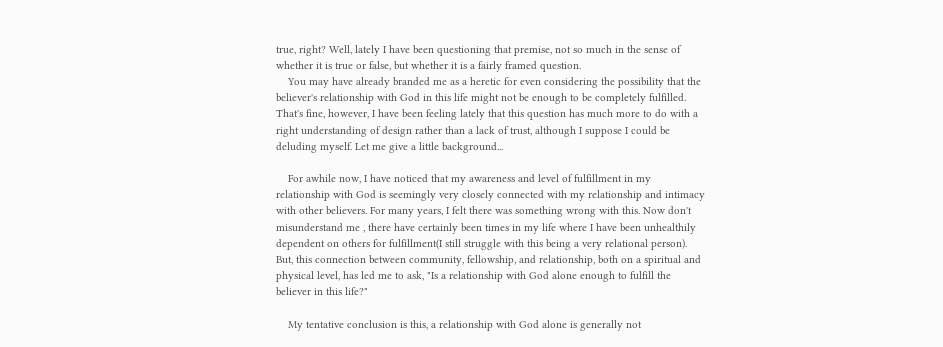true, right? Well, lately I have been questioning that premise, not so much in the sense of whether it is true or false, but whether it is a fairly framed question.
    You may have already branded me as a heretic for even considering the possibility that the believer's relationship with God in this life might not be enough to be completely fulfilled. That's fine, however, I have been feeling lately that this question has much more to do with a right understanding of design rather than a lack of trust, although I suppose I could be deluding myself. Let me give a little background...

    For awhile now, I have noticed that my awareness and level of fulfillment in my relationship with God is seemingly very closely connected with my relationship and intimacy with other believers. For many years, I felt there was something wrong with this. Now don't misunderstand me , there have certainly been times in my life where I have been unhealthily dependent on others for fulfillment(I still struggle with this being a very relational person). But, this connection between community, fellowship, and relationship, both on a spiritual and physical level, has led me to ask, "Is a relationship with God alone enough to fulfill the believer in this life?"

    My tentative conclusion is this, a relationship with God alone is generally not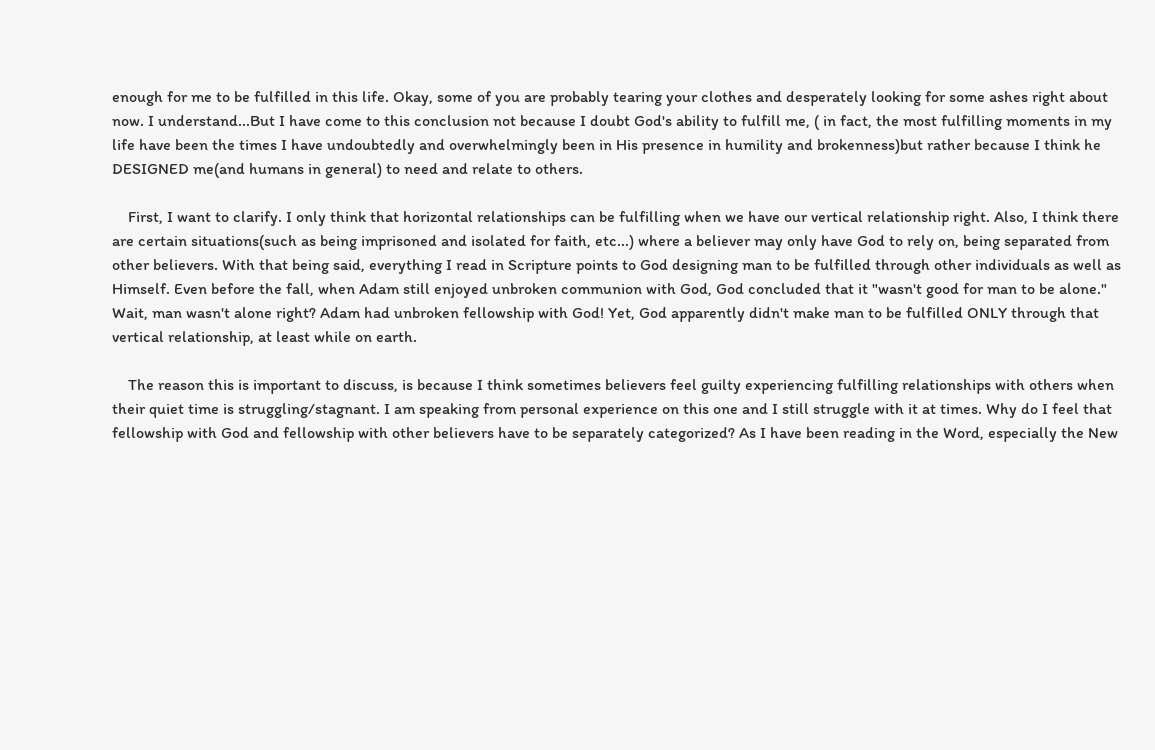enough for me to be fulfilled in this life. Okay, some of you are probably tearing your clothes and desperately looking for some ashes right about now. I understand...But I have come to this conclusion not because I doubt God's ability to fulfill me, ( in fact, the most fulfilling moments in my life have been the times I have undoubtedly and overwhelmingly been in His presence in humility and brokenness)but rather because I think he DESIGNED me(and humans in general) to need and relate to others.

    First, I want to clarify. I only think that horizontal relationships can be fulfilling when we have our vertical relationship right. Also, I think there are certain situations(such as being imprisoned and isolated for faith, etc...) where a believer may only have God to rely on, being separated from other believers. With that being said, everything I read in Scripture points to God designing man to be fulfilled through other individuals as well as Himself. Even before the fall, when Adam still enjoyed unbroken communion with God, God concluded that it "wasn't good for man to be alone." Wait, man wasn't alone right? Adam had unbroken fellowship with God! Yet, God apparently didn't make man to be fulfilled ONLY through that vertical relationship, at least while on earth.

    The reason this is important to discuss, is because I think sometimes believers feel guilty experiencing fulfilling relationships with others when their quiet time is struggling/stagnant. I am speaking from personal experience on this one and I still struggle with it at times. Why do I feel that fellowship with God and fellowship with other believers have to be separately categorized? As I have been reading in the Word, especially the New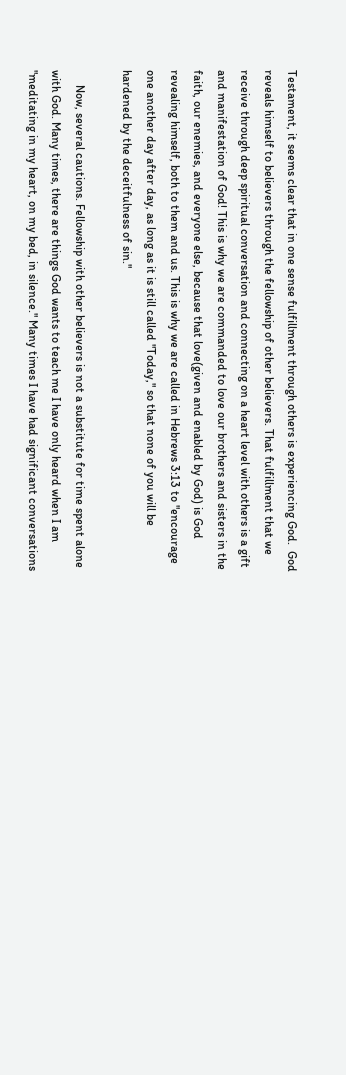Testament, it seems clear that in one sense fulfillment through others is experiencing God.  God reveals himself to believers through the fellowship of other believers. That fulfillment that we receive through deep spiritual conversation and connecting on a heart level with others is a gift and manifestation of God! This is why we are commanded to love our brothers and sisters in the faith, our enemies, and everyone else, because that love(given and enabled by God) is God revealing himself, both to them and us. This is why we are called in Hebrews 3:13 to "encourage one another day after day, as long as it is still called "Today," so that none of you will be hardened by the deceitfulness of sin."

     Now, several cautions. Fellowship with other believers is not a substitute for time spent alone with God. Many times, there are things God wants to teach me I have only heard when I am "meditating in my heart, on my bed, in silence." Many times I have had significant conversations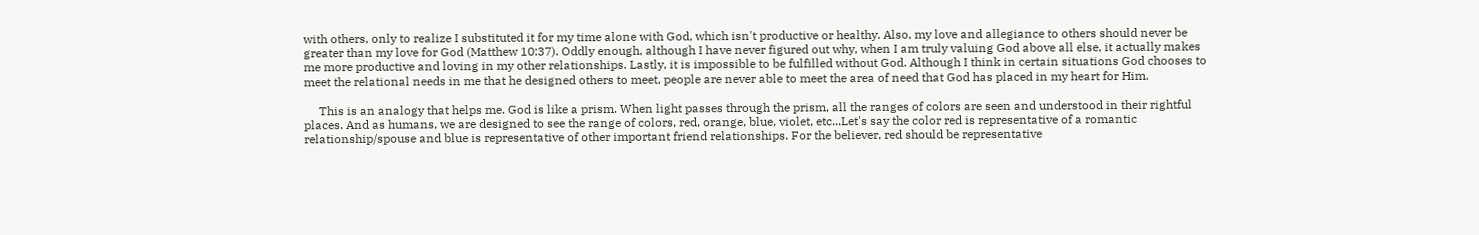with others, only to realize I substituted it for my time alone with God, which isn't productive or healthy. Also, my love and allegiance to others should never be greater than my love for God (Matthew 10:37). Oddly enough, although I have never figured out why, when I am truly valuing God above all else, it actually makes me more productive and loving in my other relationships. Lastly, it is impossible to be fulfilled without God. Although I think in certain situations God chooses to meet the relational needs in me that he designed others to meet, people are never able to meet the area of need that God has placed in my heart for Him.

     This is an analogy that helps me. God is like a prism. When light passes through the prism, all the ranges of colors are seen and understood in their rightful places. And as humans, we are designed to see the range of colors, red, orange, blue, violet, etc...Let's say the color red is representative of a romantic relationship/spouse and blue is representative of other important friend relationships. For the believer, red should be representative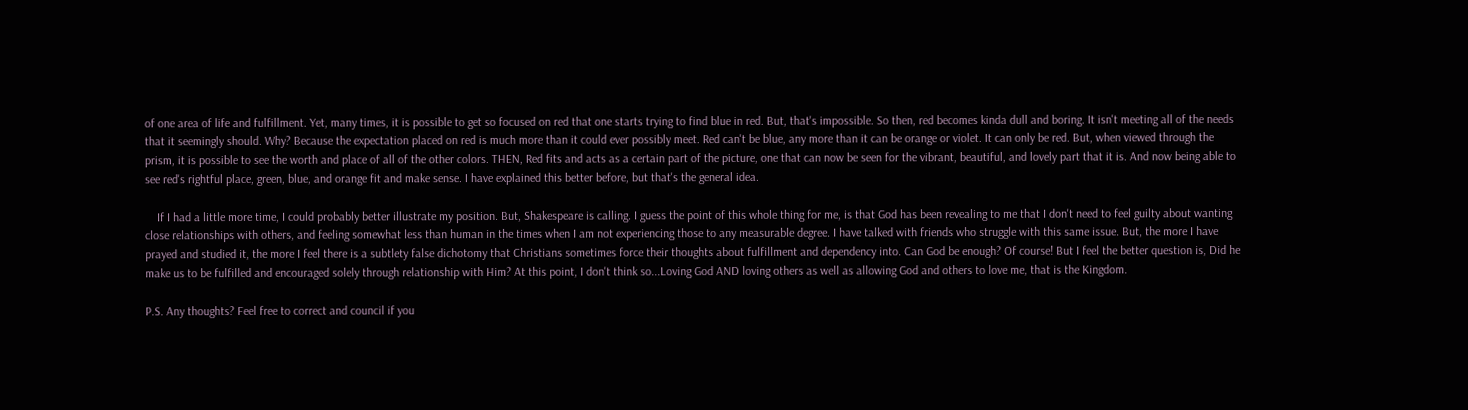of one area of life and fulfillment. Yet, many times, it is possible to get so focused on red that one starts trying to find blue in red. But, that's impossible. So then, red becomes kinda dull and boring. It isn't meeting all of the needs that it seemingly should. Why? Because the expectation placed on red is much more than it could ever possibly meet. Red can't be blue, any more than it can be orange or violet. It can only be red. But, when viewed through the prism, it is possible to see the worth and place of all of the other colors. THEN, Red fits and acts as a certain part of the picture, one that can now be seen for the vibrant, beautiful, and lovely part that it is. And now being able to see red's rightful place, green, blue, and orange fit and make sense. I have explained this better before, but that's the general idea.

    If I had a little more time, I could probably better illustrate my position. But, Shakespeare is calling. I guess the point of this whole thing for me, is that God has been revealing to me that I don't need to feel guilty about wanting close relationships with others, and feeling somewhat less than human in the times when I am not experiencing those to any measurable degree. I have talked with friends who struggle with this same issue. But, the more I have prayed and studied it, the more I feel there is a subtlety false dichotomy that Christians sometimes force their thoughts about fulfillment and dependency into. Can God be enough? Of course! But I feel the better question is, Did he make us to be fulfilled and encouraged solely through relationship with Him? At this point, I don't think so...Loving God AND loving others as well as allowing God and others to love me, that is the Kingdom.

P.S. Any thoughts? Feel free to correct and council if you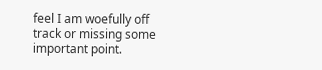feel I am woefully off track or missing some important point.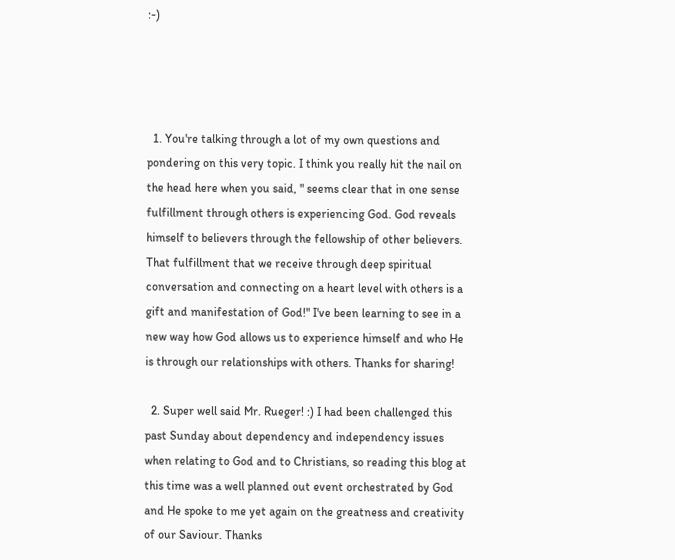:-)




  1. You're talking through a lot of my own questions and pondering on this very topic. I think you really hit the nail on the head here when you said, " seems clear that in one sense fulfillment through others is experiencing God. God reveals himself to believers through the fellowship of other believers. That fulfillment that we receive through deep spiritual conversation and connecting on a heart level with others is a gift and manifestation of God!" I've been learning to see in a new way how God allows us to experience himself and who He is through our relationships with others. Thanks for sharing!

  2. Super well said Mr. Rueger! :) I had been challenged this past Sunday about dependency and independency issues when relating to God and to Christians, so reading this blog at this time was a well planned out event orchestrated by God and He spoke to me yet again on the greatness and creativity of our Saviour. Thanks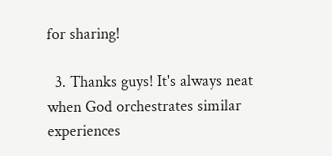for sharing!

  3. Thanks guys! It's always neat when God orchestrates similar experiences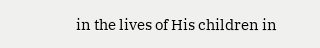in the lives of His children in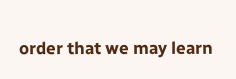order that we may learn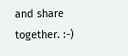and share together. :-)